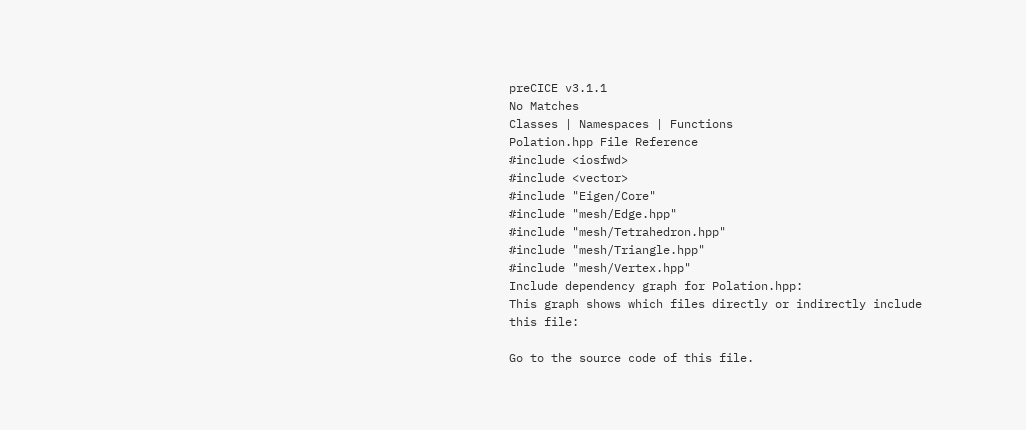preCICE v3.1.1
No Matches
Classes | Namespaces | Functions
Polation.hpp File Reference
#include <iosfwd>
#include <vector>
#include "Eigen/Core"
#include "mesh/Edge.hpp"
#include "mesh/Tetrahedron.hpp"
#include "mesh/Triangle.hpp"
#include "mesh/Vertex.hpp"
Include dependency graph for Polation.hpp:
This graph shows which files directly or indirectly include this file:

Go to the source code of this file.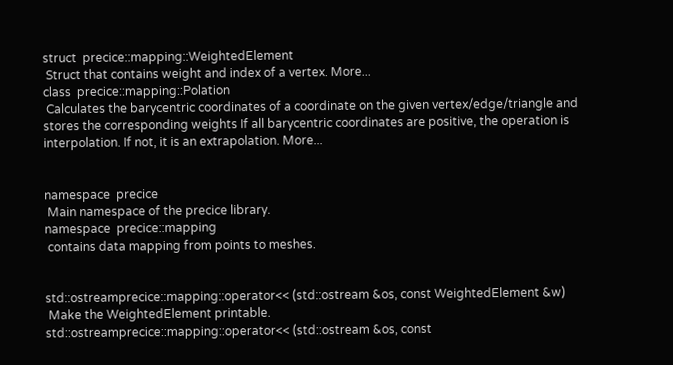struct  precice::mapping::WeightedElement
 Struct that contains weight and index of a vertex. More...
class  precice::mapping::Polation
 Calculates the barycentric coordinates of a coordinate on the given vertex/edge/triangle and stores the corresponding weights If all barycentric coordinates are positive, the operation is interpolation. If not, it is an extrapolation. More...


namespace  precice
 Main namespace of the precice library.
namespace  precice::mapping
 contains data mapping from points to meshes.


std::ostreamprecice::mapping::operator<< (std::ostream &os, const WeightedElement &w)
 Make the WeightedElement printable.
std::ostreamprecice::mapping::operator<< (std::ostream &os, const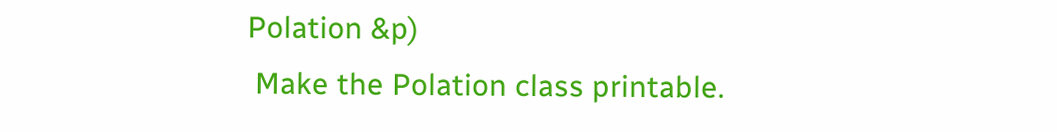Polation &p)
 Make the Polation class printable.